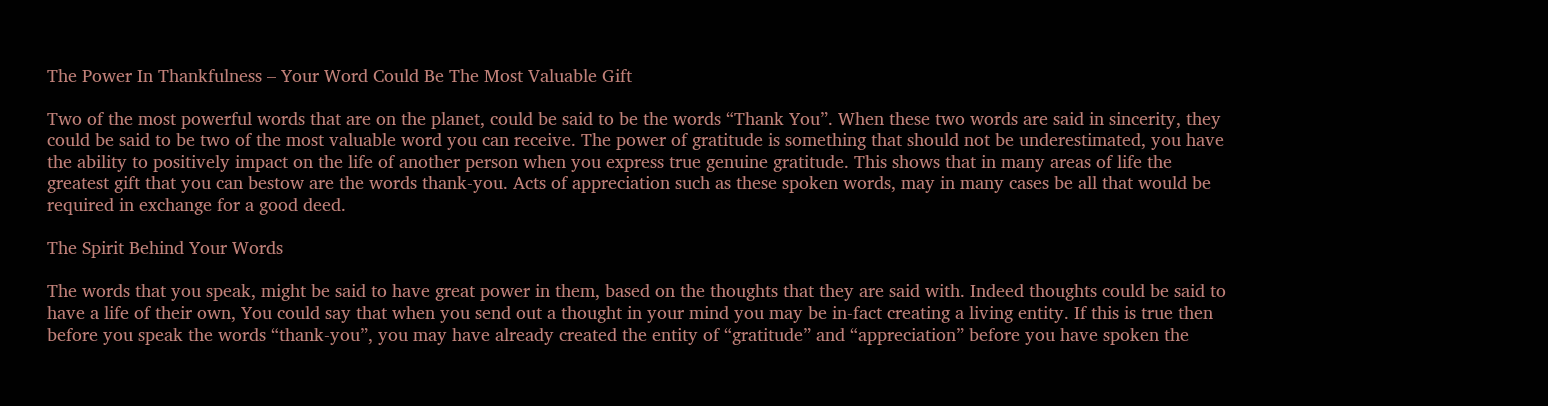The Power In Thankfulness – Your Word Could Be The Most Valuable Gift

Two of the most powerful words that are on the planet, could be said to be the words “Thank You”. When these two words are said in sincerity, they could be said to be two of the most valuable word you can receive. The power of gratitude is something that should not be underestimated, you have the ability to positively impact on the life of another person when you express true genuine gratitude. This shows that in many areas of life the greatest gift that you can bestow are the words thank-you. Acts of appreciation such as these spoken words, may in many cases be all that would be required in exchange for a good deed.

The Spirit Behind Your Words

The words that you speak, might be said to have great power in them, based on the thoughts that they are said with. Indeed thoughts could be said to have a life of their own, You could say that when you send out a thought in your mind you may be in-fact creating a living entity. If this is true then before you speak the words “thank-you”, you may have already created the entity of “gratitude” and “appreciation” before you have spoken the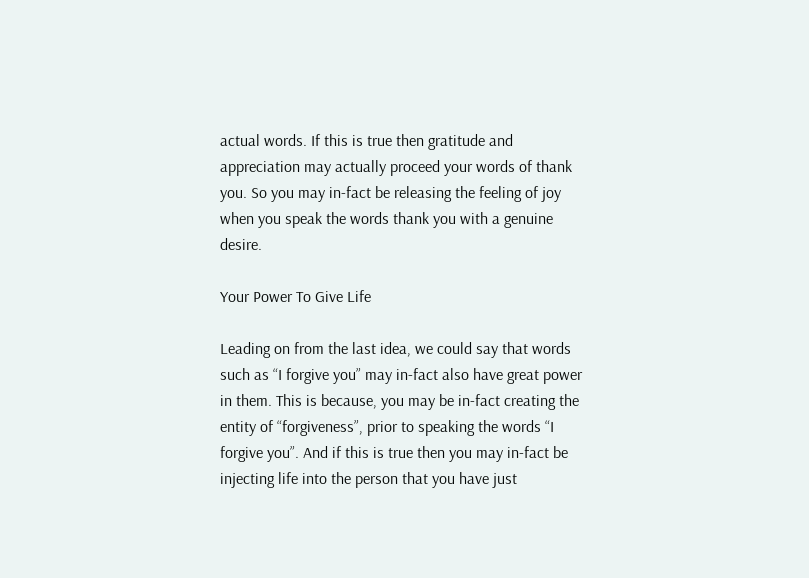actual words. If this is true then gratitude and appreciation may actually proceed your words of thank you. So you may in-fact be releasing the feeling of joy when you speak the words thank you with a genuine desire.

Your Power To Give Life

Leading on from the last idea, we could say that words such as “I forgive you” may in-fact also have great power in them. This is because, you may be in-fact creating the entity of “forgiveness”, prior to speaking the words “I forgive you”. And if this is true then you may in-fact be injecting life into the person that you have just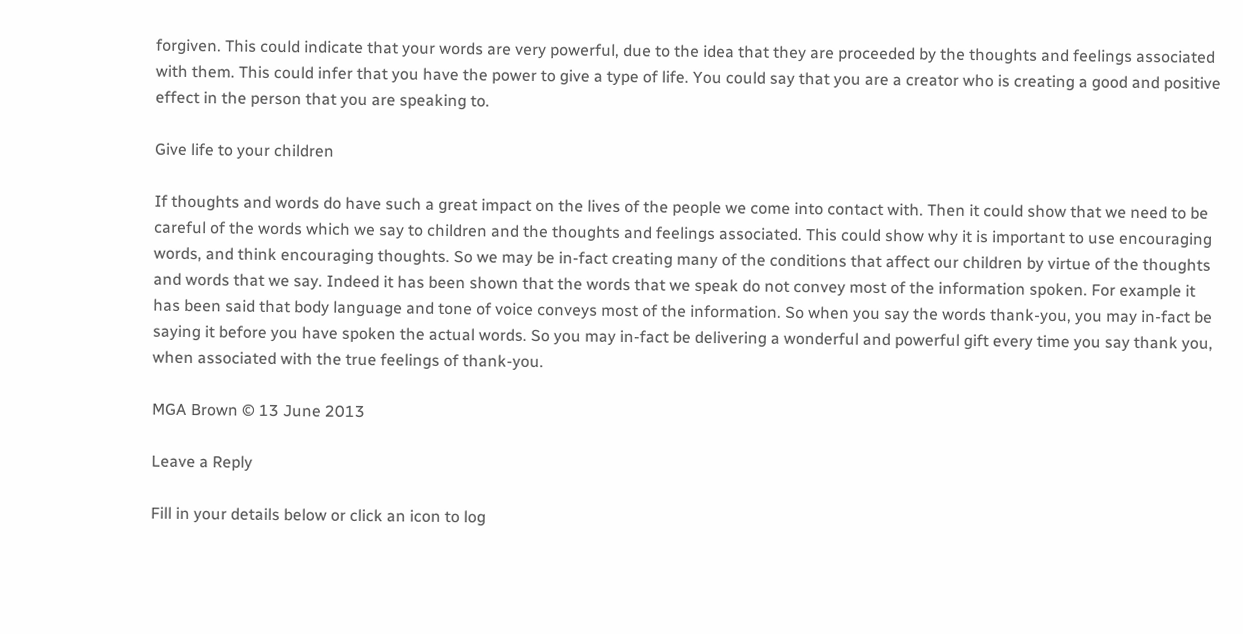forgiven. This could indicate that your words are very powerful, due to the idea that they are proceeded by the thoughts and feelings associated with them. This could infer that you have the power to give a type of life. You could say that you are a creator who is creating a good and positive effect in the person that you are speaking to.

Give life to your children

If thoughts and words do have such a great impact on the lives of the people we come into contact with. Then it could show that we need to be careful of the words which we say to children and the thoughts and feelings associated. This could show why it is important to use encouraging words, and think encouraging thoughts. So we may be in-fact creating many of the conditions that affect our children by virtue of the thoughts and words that we say. Indeed it has been shown that the words that we speak do not convey most of the information spoken. For example it has been said that body language and tone of voice conveys most of the information. So when you say the words thank-you, you may in-fact be saying it before you have spoken the actual words. So you may in-fact be delivering a wonderful and powerful gift every time you say thank you, when associated with the true feelings of thank-you.

MGA Brown © 13 June 2013

Leave a Reply

Fill in your details below or click an icon to log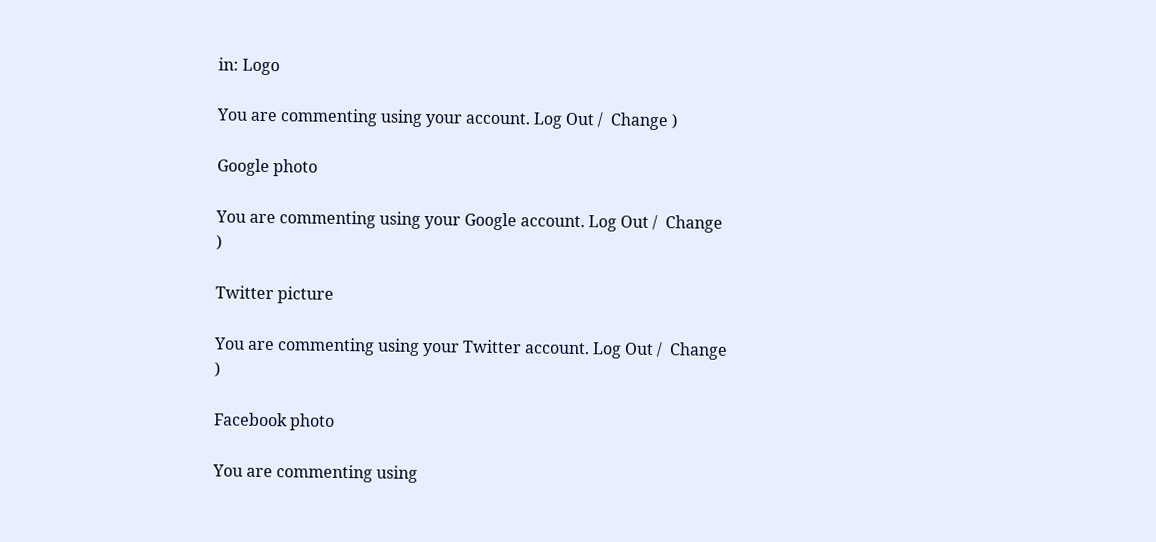in: Logo

You are commenting using your account. Log Out /  Change )

Google photo

You are commenting using your Google account. Log Out /  Change )

Twitter picture

You are commenting using your Twitter account. Log Out /  Change )

Facebook photo

You are commenting using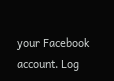your Facebook account. Log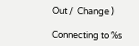Out /  Change )

Connecting to %s